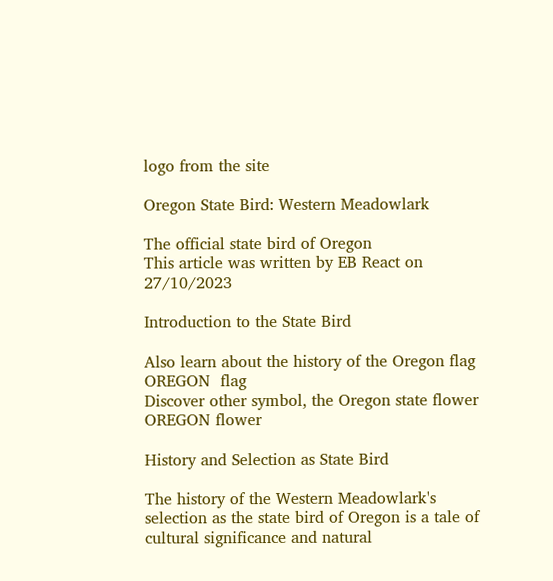logo from the site

Oregon State Bird: Western Meadowlark

The official state bird of Oregon
This article was written by EB React on 27/10/2023

Introduction to the State Bird

Also learn about the history of the Oregon flag
OREGON  flag
Discover other symbol, the Oregon state flower
OREGON flower

History and Selection as State Bird

The history of the Western Meadowlark's selection as the state bird of Oregon is a tale of cultural significance and natural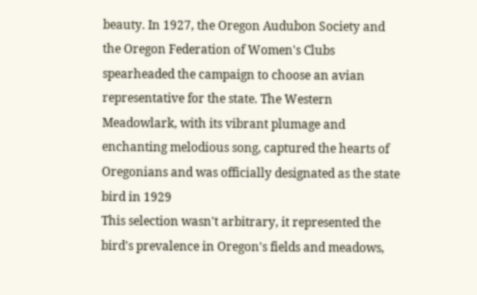beauty. In 1927, the Oregon Audubon Society and the Oregon Federation of Women's Clubs spearheaded the campaign to choose an avian representative for the state. The Western Meadowlark, with its vibrant plumage and enchanting melodious song, captured the hearts of Oregonians and was officially designated as the state bird in 1929
This selection wasn't arbitrary, it represented the bird's prevalence in Oregon's fields and meadows,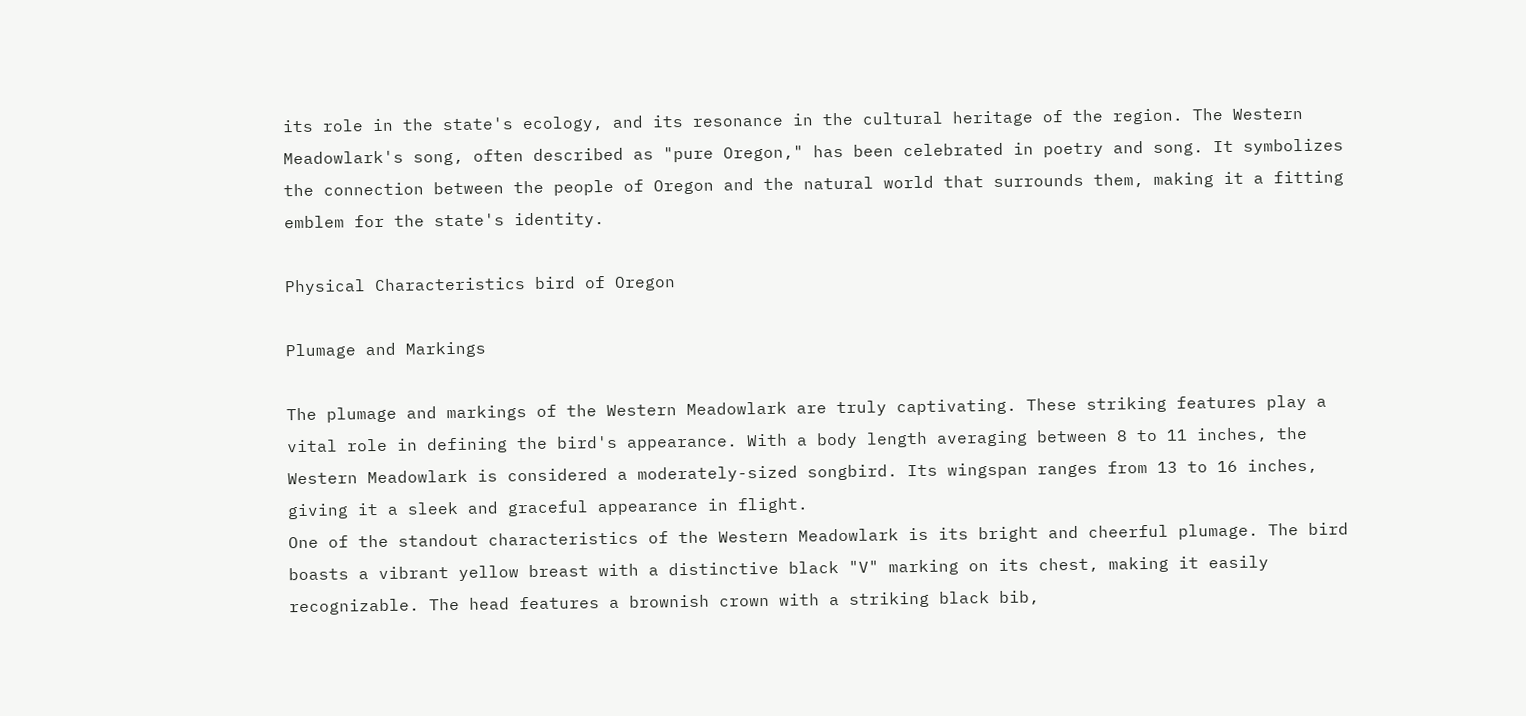its role in the state's ecology, and its resonance in the cultural heritage of the region. The Western Meadowlark's song, often described as "pure Oregon," has been celebrated in poetry and song. It symbolizes the connection between the people of Oregon and the natural world that surrounds them, making it a fitting emblem for the state's identity.

Physical Characteristics bird of Oregon

Plumage and Markings

The plumage and markings of the Western Meadowlark are truly captivating. These striking features play a vital role in defining the bird's appearance. With a body length averaging between 8 to 11 inches, the Western Meadowlark is considered a moderately-sized songbird. Its wingspan ranges from 13 to 16 inches, giving it a sleek and graceful appearance in flight.
One of the standout characteristics of the Western Meadowlark is its bright and cheerful plumage. The bird boasts a vibrant yellow breast with a distinctive black "V" marking on its chest, making it easily recognizable. The head features a brownish crown with a striking black bib,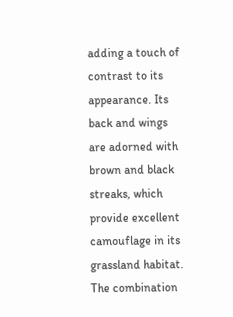adding a touch of contrast to its appearance. Its back and wings are adorned with brown and black streaks, which provide excellent camouflage in its grassland habitat.
The combination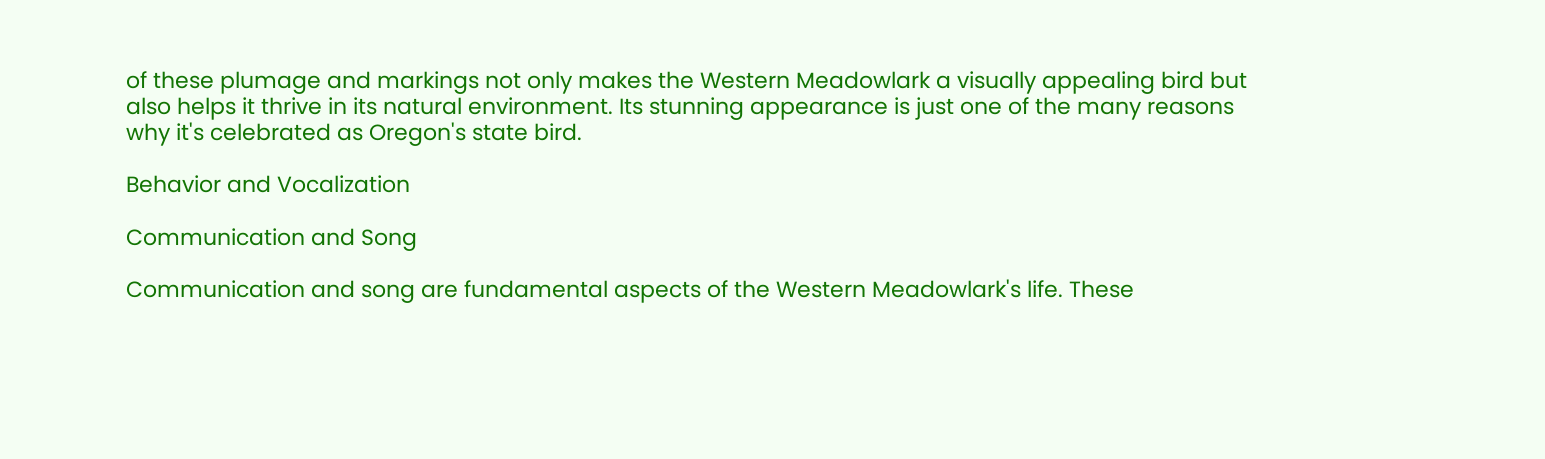of these plumage and markings not only makes the Western Meadowlark a visually appealing bird but also helps it thrive in its natural environment. Its stunning appearance is just one of the many reasons why it's celebrated as Oregon's state bird.

Behavior and Vocalization

Communication and Song

Communication and song are fundamental aspects of the Western Meadowlark's life. These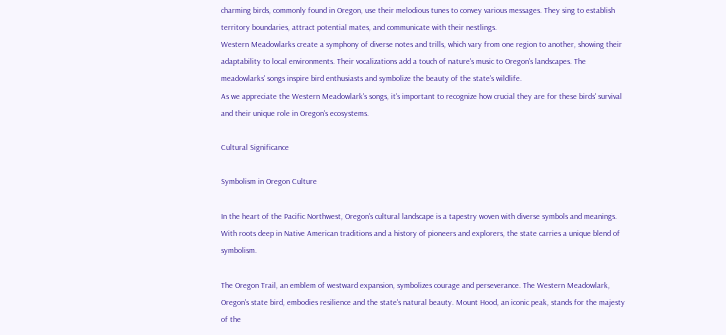charming birds, commonly found in Oregon, use their melodious tunes to convey various messages. They sing to establish territory boundaries, attract potential mates, and communicate with their nestlings.
Western Meadowlarks create a symphony of diverse notes and trills, which vary from one region to another, showing their adaptability to local environments. Their vocalizations add a touch of nature's music to Oregon's landscapes. The meadowlarks' songs inspire bird enthusiasts and symbolize the beauty of the state's wildlife.
As we appreciate the Western Meadowlark's songs, it's important to recognize how crucial they are for these birds' survival and their unique role in Oregon's ecosystems.

Cultural Significance

Symbolism in Oregon Culture

In the heart of the Pacific Northwest, Oregon's cultural landscape is a tapestry woven with diverse symbols and meanings. With roots deep in Native American traditions and a history of pioneers and explorers, the state carries a unique blend of symbolism.

The Oregon Trail, an emblem of westward expansion, symbolizes courage and perseverance. The Western Meadowlark, Oregon's state bird, embodies resilience and the state's natural beauty. Mount Hood, an iconic peak, stands for the majesty of the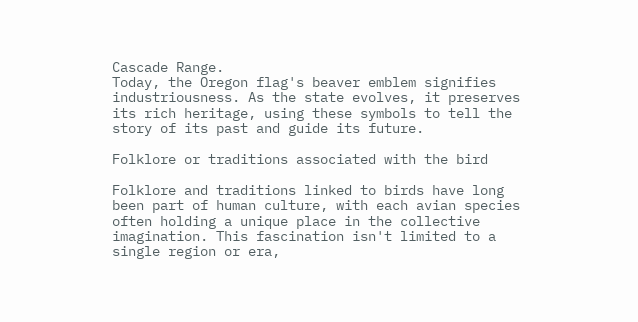Cascade Range.
Today, the Oregon flag's beaver emblem signifies industriousness. As the state evolves, it preserves its rich heritage, using these symbols to tell the story of its past and guide its future.

Folklore or traditions associated with the bird

Folklore and traditions linked to birds have long been part of human culture, with each avian species often holding a unique place in the collective imagination. This fascination isn't limited to a single region or era,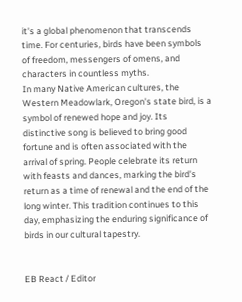it's a global phenomenon that transcends time. For centuries, birds have been symbols of freedom, messengers of omens, and characters in countless myths.
In many Native American cultures, the Western Meadowlark, Oregon's state bird, is a symbol of renewed hope and joy. Its distinctive song is believed to bring good fortune and is often associated with the arrival of spring. People celebrate its return with feasts and dances, marking the bird's return as a time of renewal and the end of the long winter. This tradition continues to this day, emphasizing the enduring significance of birds in our cultural tapestry.


EB React / Editor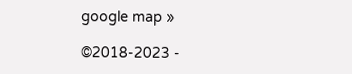google map »

©2018-2023 -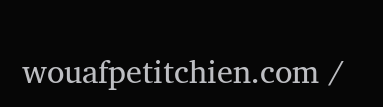wouafpetitchien.com /